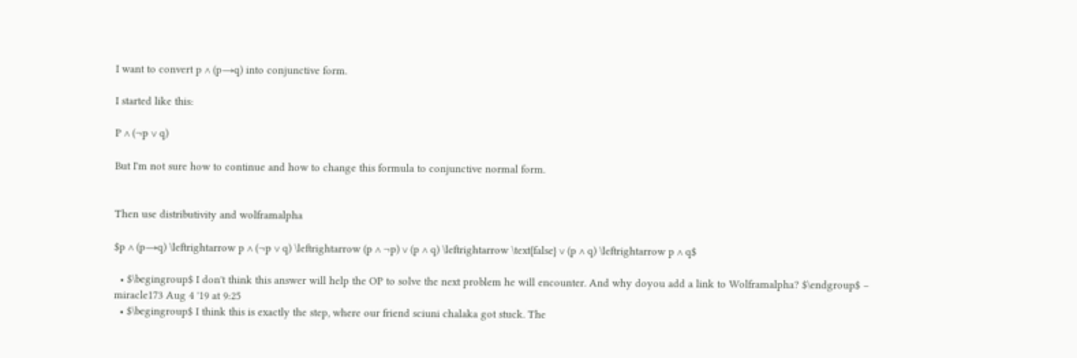I want to convert p ∧ (p→q) into conjunctive form.

I started like this:

P ∧ (¬p ∨ q)

But I'm not sure how to continue and how to change this formula to conjunctive normal form.


Then use distributivity and wolframalpha

$p ∧ (p→q) \leftrightarrow p ∧ (¬p ∨ q) \leftrightarrow (p ∧ ¬p) ∨ (p ∧ q) \leftrightarrow \text{false} ∨ (p ∧ q) \leftrightarrow p ∧ q$

  • $\begingroup$ I don't think this answer will help the OP to solve the next problem he will encounter. And why doyou add a link to Wolframalpha? $\endgroup$ – miracle173 Aug 4 '19 at 9:25
  • $\begingroup$ I think this is exactly the step, where our friend sciuni chalaka got stuck. The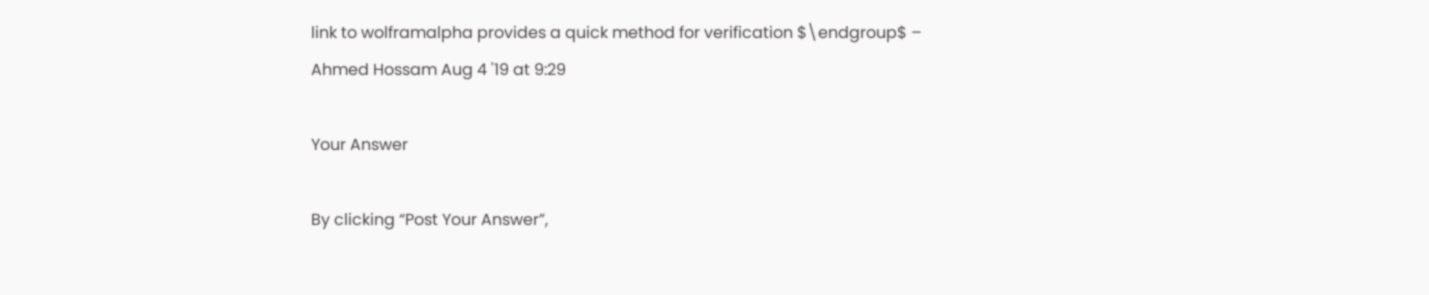link to wolframalpha provides a quick method for verification $\endgroup$ – Ahmed Hossam Aug 4 '19 at 9:29

Your Answer

By clicking “Post Your Answer”,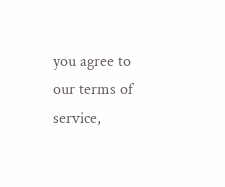you agree to our terms of service,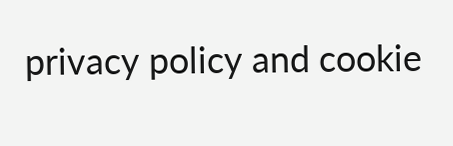privacy policy and cookie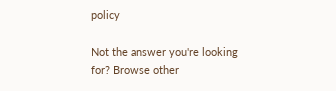policy

Not the answer you're looking for? Browse other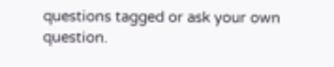questions tagged or ask your own question.